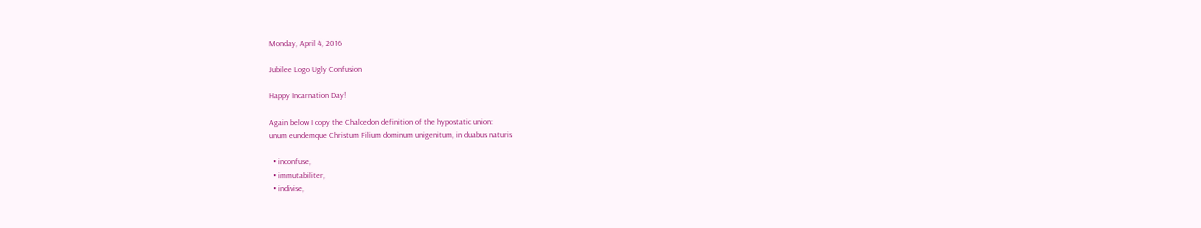Monday, April 4, 2016

Jubilee Logo Ugly Confusion

Happy Incarnation Day!

Again below I copy the Chalcedon definition of the hypostatic union:
unum eundemque Christum Filium dominum unigenitum, in duabus naturis

  • inconfuse,
  • immutabiliter,
  • indivise,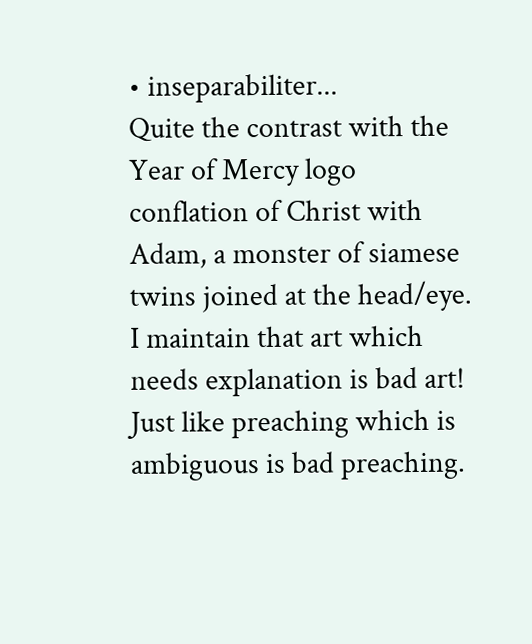• inseparabiliter...
Quite the contrast with the Year of Mercy logo conflation of Christ with Adam, a monster of siamese twins joined at the head/eye. I maintain that art which needs explanation is bad art! Just like preaching which is ambiguous is bad preaching.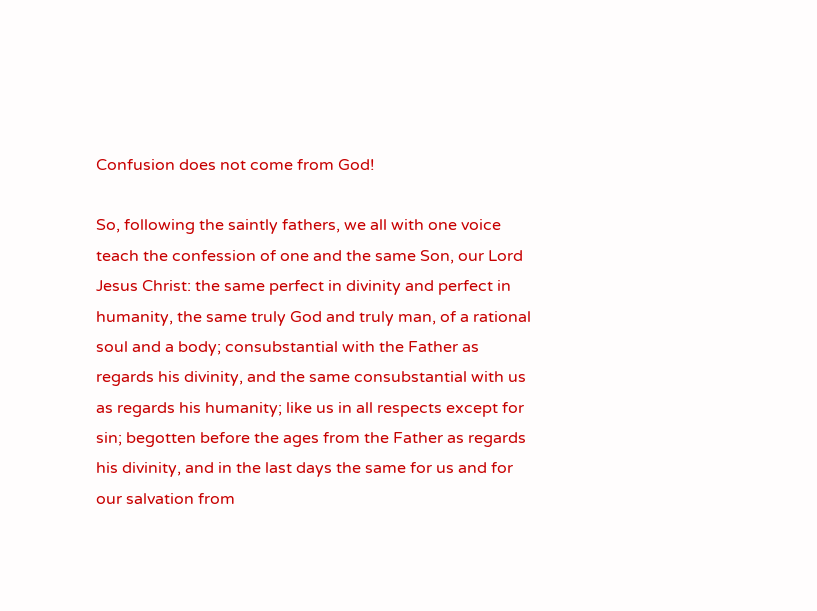Confusion does not come from God!

So, following the saintly fathers, we all with one voice teach the confession of one and the same Son, our Lord Jesus Christ: the same perfect in divinity and perfect in humanity, the same truly God and truly man, of a rational soul and a body; consubstantial with the Father as regards his divinity, and the same consubstantial with us as regards his humanity; like us in all respects except for sin; begotten before the ages from the Father as regards his divinity, and in the last days the same for us and for our salvation from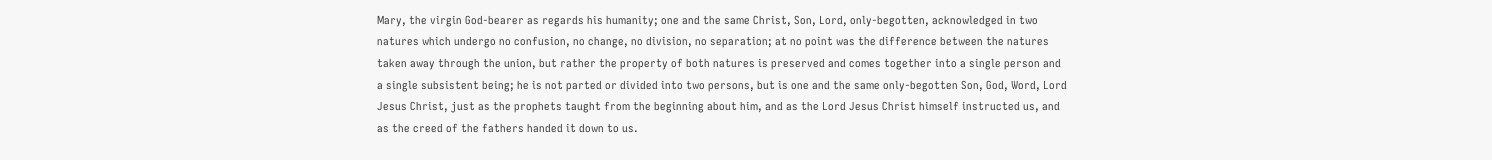Mary, the virgin God-bearer as regards his humanity; one and the same Christ, Son, Lord, only-begotten, acknowledged in two natures which undergo no confusion, no change, no division, no separation; at no point was the difference between the natures taken away through the union, but rather the property of both natures is preserved and comes together into a single person and a single subsistent being; he is not parted or divided into two persons, but is one and the same only-begotten Son, God, Word, Lord Jesus Christ, just as the prophets taught from the beginning about him, and as the Lord Jesus Christ himself instructed us, and as the creed of the fathers handed it down to us.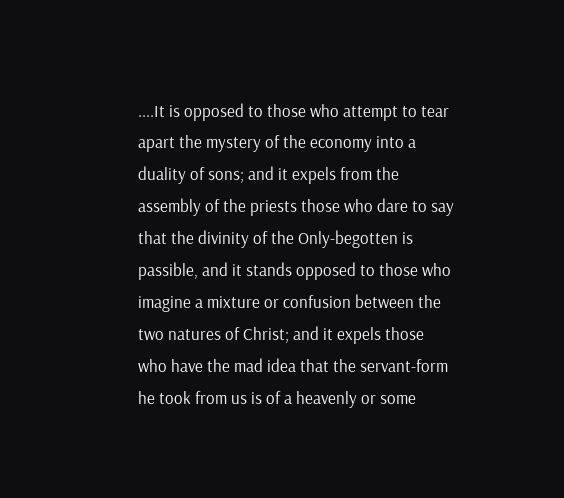....It is opposed to those who attempt to tear apart the mystery of the economy into a duality of sons; and it expels from the assembly of the priests those who dare to say that the divinity of the Only-begotten is passible, and it stands opposed to those who imagine a mixture or confusion between the two natures of Christ; and it expels those who have the mad idea that the servant-form he took from us is of a heavenly or some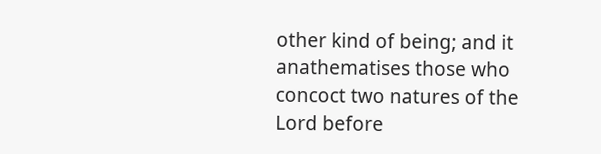other kind of being; and it anathematises those who concoct two natures of the Lord before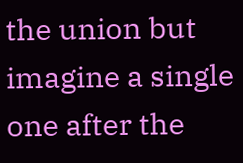the union but imagine a single one after the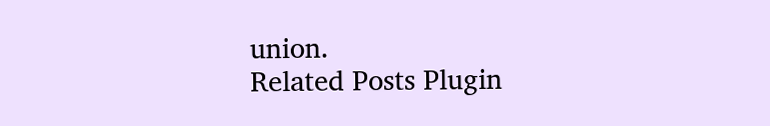union.
Related Posts Plugin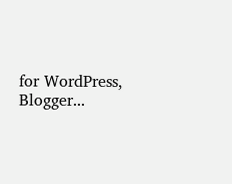for WordPress, Blogger...